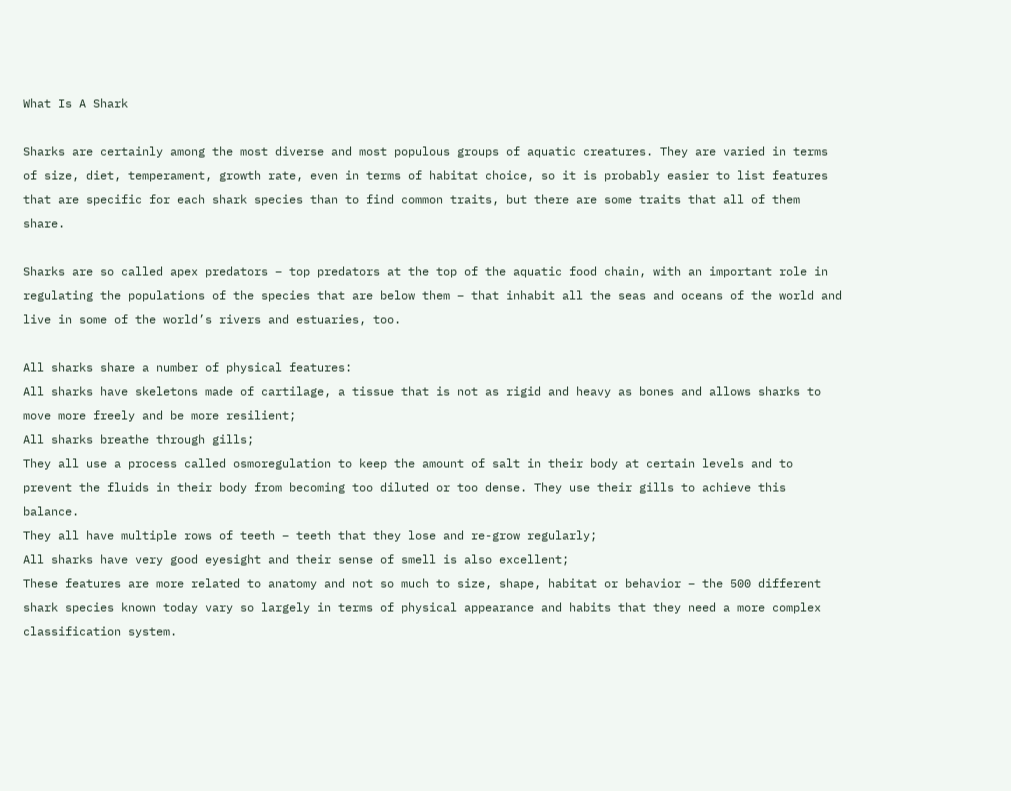What Is A Shark

Sharks are certainly among the most diverse and most populous groups of aquatic creatures. They are varied in terms of size, diet, temperament, growth rate, even in terms of habitat choice, so it is probably easier to list features that are specific for each shark species than to find common traits, but there are some traits that all of them share.

Sharks are so called apex predators – top predators at the top of the aquatic food chain, with an important role in regulating the populations of the species that are below them – that inhabit all the seas and oceans of the world and live in some of the world’s rivers and estuaries, too.

All sharks share a number of physical features:
All sharks have skeletons made of cartilage, a tissue that is not as rigid and heavy as bones and allows sharks to move more freely and be more resilient;
All sharks breathe through gills;
They all use a process called osmoregulation to keep the amount of salt in their body at certain levels and to prevent the fluids in their body from becoming too diluted or too dense. They use their gills to achieve this balance.
They all have multiple rows of teeth – teeth that they lose and re-grow regularly;
All sharks have very good eyesight and their sense of smell is also excellent;
These features are more related to anatomy and not so much to size, shape, habitat or behavior – the 500 different shark species known today vary so largely in terms of physical appearance and habits that they need a more complex classification system.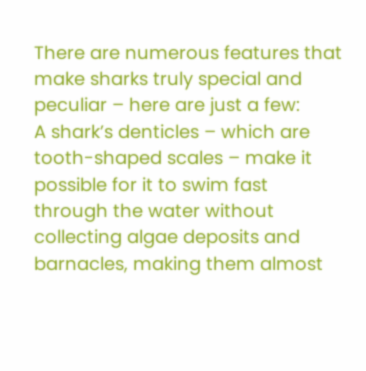There are numerous features that make sharks truly special and peculiar – here are just a few:
A shark’s denticles – which are tooth-shaped scales – make it possible for it to swim fast through the water without collecting algae deposits and barnacles, making them almost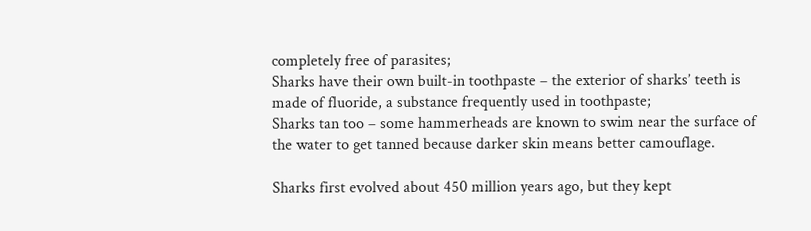completely free of parasites;
Sharks have their own built-in toothpaste – the exterior of sharks’ teeth is made of fluoride, a substance frequently used in toothpaste;
Sharks tan too – some hammerheads are known to swim near the surface of the water to get tanned because darker skin means better camouflage.

Sharks first evolved about 450 million years ago, but they kept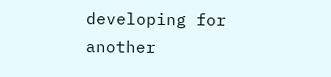developing for another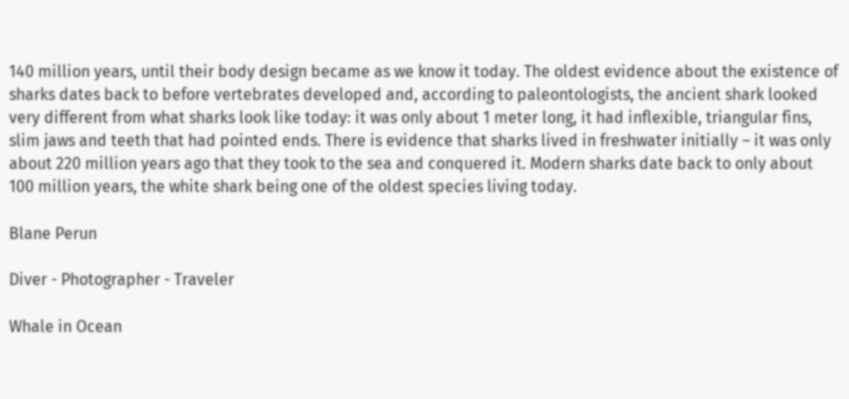140 million years, until their body design became as we know it today. The oldest evidence about the existence of sharks dates back to before vertebrates developed and, according to paleontologists, the ancient shark looked very different from what sharks look like today: it was only about 1 meter long, it had inflexible, triangular fins, slim jaws and teeth that had pointed ends. There is evidence that sharks lived in freshwater initially – it was only about 220 million years ago that they took to the sea and conquered it. Modern sharks date back to only about 100 million years, the white shark being one of the oldest species living today.

Blane Perun

Diver - Photographer - Traveler

Whale in Ocean